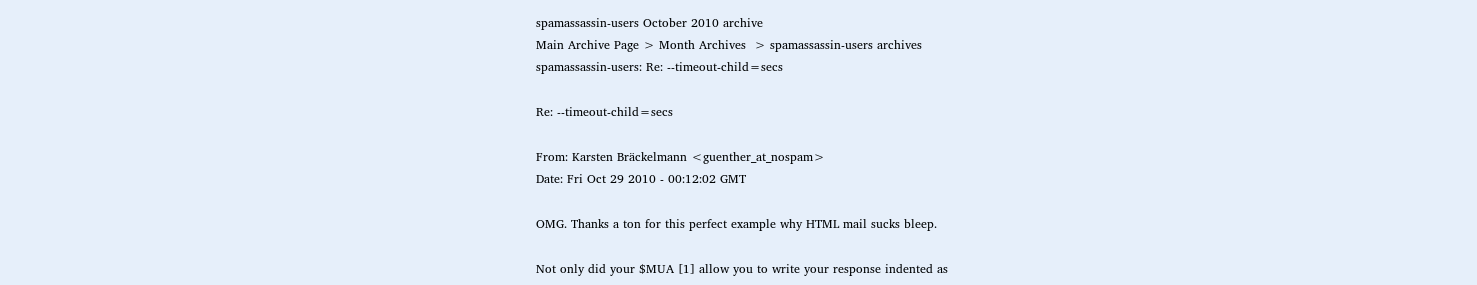spamassassin-users October 2010 archive
Main Archive Page > Month Archives  > spamassassin-users archives
spamassassin-users: Re: --timeout-child=secs

Re: --timeout-child=secs

From: Karsten Bräckelmann <guenther_at_nospam>
Date: Fri Oct 29 2010 - 00:12:02 GMT

OMG. Thanks a ton for this perfect example why HTML mail sucks bleep.

Not only did your $MUA [1] allow you to write your response indented as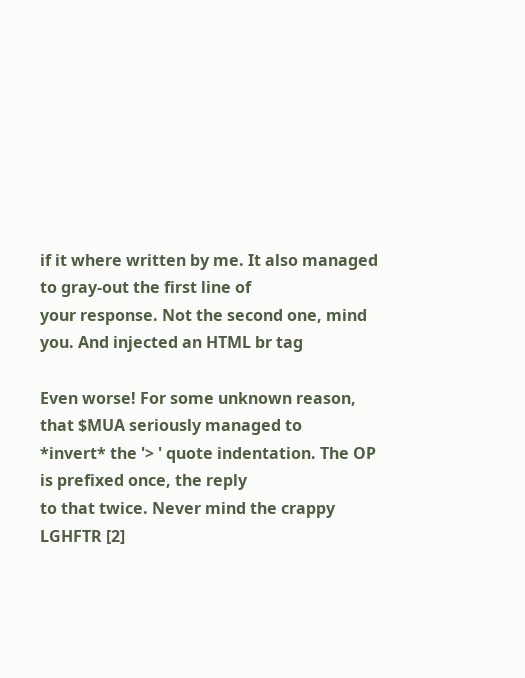if it where written by me. It also managed to gray-out the first line of
your response. Not the second one, mind you. And injected an HTML br tag

Even worse! For some unknown reason, that $MUA seriously managed to
*invert* the '> ' quote indentation. The OP is prefixed once, the reply
to that twice. Never mind the crappy LGHFTR [2]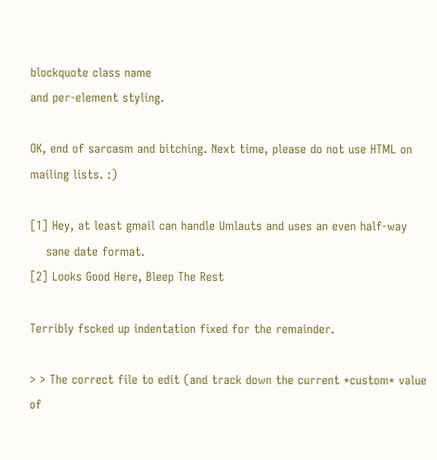blockquote class name
and per-element styling.

OK, end of sarcasm and bitching. Next time, please do not use HTML on
mailing lists. :)

[1] Hey, at least gmail can handle Umlauts and uses an even half-way
    sane date format.
[2] Looks Good Here, Bleep The Rest

Terribly fscked up indentation fixed for the remainder.

> > The correct file to edit (and track down the current *custom* value of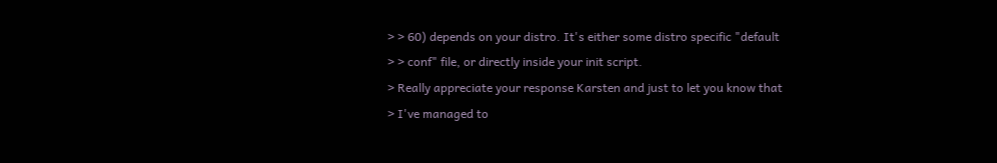> > 60) depends on your distro. It's either some distro specific "default
> > conf" file, or directly inside your init script.
> Really appreciate your response Karsten and just to let you know that
> I've managed to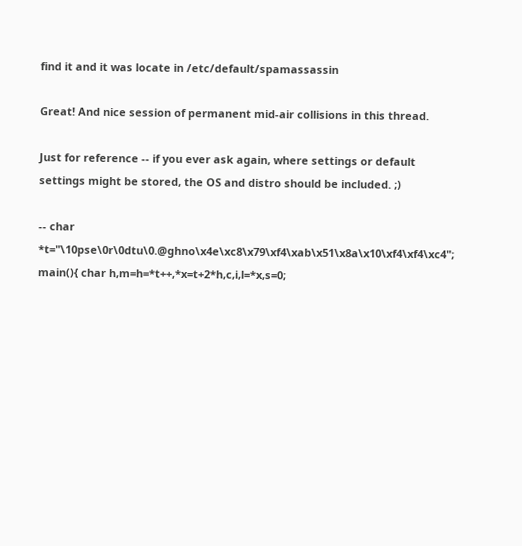find it and it was locate in /etc/default/spamassassin

Great! And nice session of permanent mid-air collisions in this thread.

Just for reference -- if you ever ask again, where settings or default
settings might be stored, the OS and distro should be included. ;)

-- char *t="\10pse\0r\0dtu\0.@ghno\x4e\xc8\x79\xf4\xab\x51\x8a\x10\xf4\xf4\xc4"; main(){ char h,m=h=*t++,*x=t+2*h,c,i,l=*x,s=0;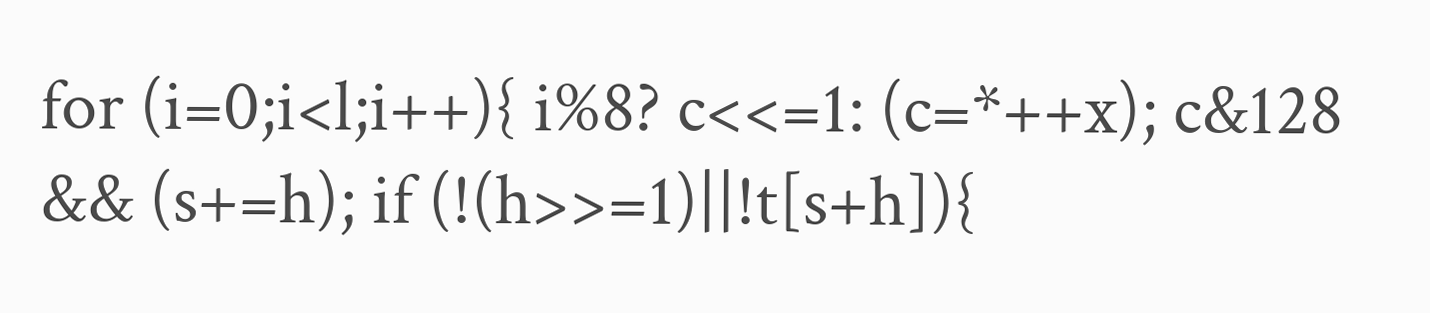for (i=0;i<l;i++){ i%8? c<<=1: (c=*++x); c&128 && (s+=h); if (!(h>>=1)||!t[s+h]){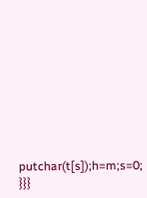putchar(t[s]);h=m;s=0; }}}